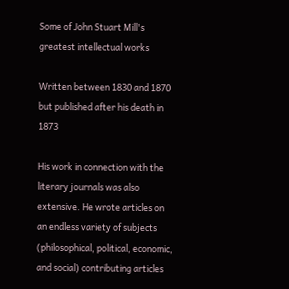Some of John Stuart Mill's greatest intellectual works

Written between 1830 and 1870 but published after his death in 1873

His work in connection with the literary journals was also extensive. He wrote articles on an endless variety of subjects (philosophical, political, economic, and social) contributing articles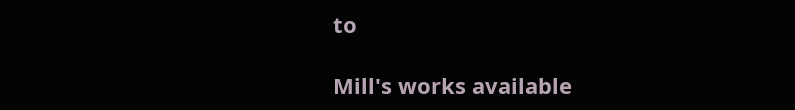to

Mill's works available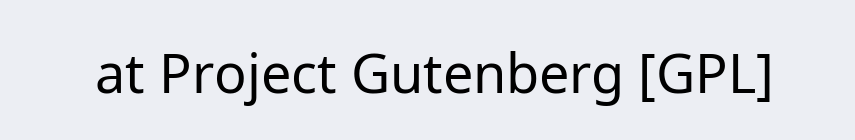at Project Gutenberg [GPL]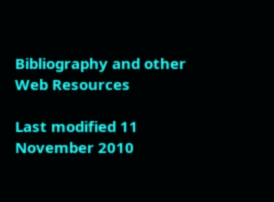Bibliography and other Web Resources

Last modified 11 November 2010